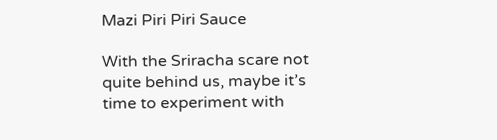Mazi Piri Piri Sauce

With the Sriracha scare not quite behind us, maybe it’s time to experiment with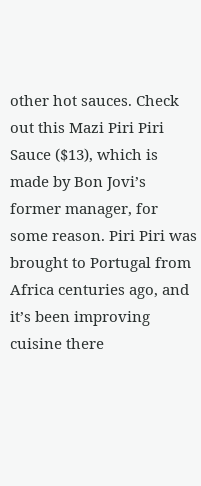other hot sauces. Check out this Mazi Piri Piri Sauce ($13), which is made by Bon Jovi’s former manager, for some reason. Piri Piri was brought to Portugal from Africa centuries ago, and it’s been improving cuisine there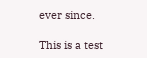ever since.

This is a test